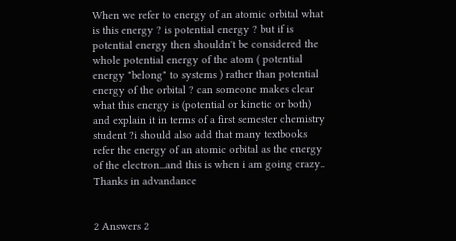When we refer to energy of an atomic orbital what is this energy ? is potential energy ? but if is potential energy then shouldn't be considered the whole potential energy of the atom ( potential energy "belong" to systems ) rather than potential energy of the orbital ? can someone makes clear what this energy is (potential or kinetic or both) and explain it in terms of a first semester chemistry student ?i should also add that many textbooks refer the energy of an atomic orbital as the energy of the electron...and this is when i am going crazy.. Thanks in advandance


2 Answers 2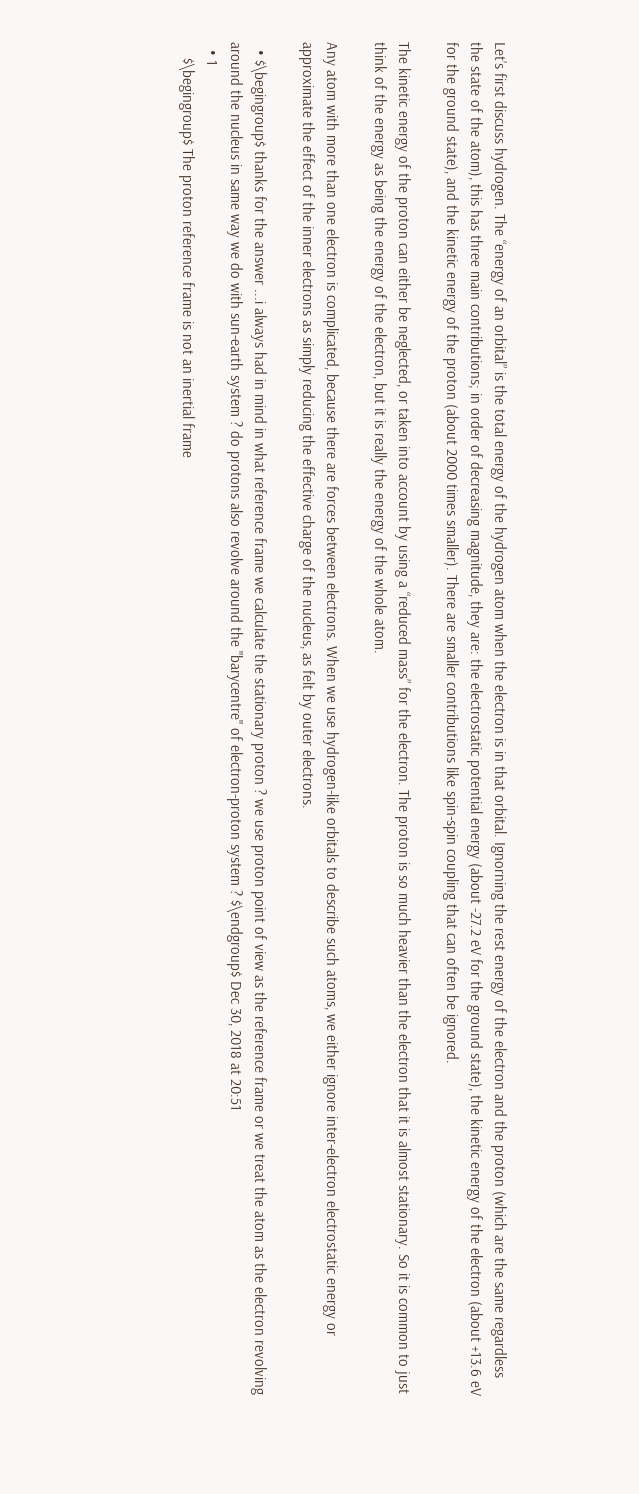Let’s first discuss hydrogen. The “energy of an orbital” is the total energy of the hydrogen atom when the electron is in that orbital. Ignorning the rest energy of the electron and the proton (which are the same regardless the state of the atom), this has three main contributions; in order of decreasing magnitude, they are: the electrostatic potential energy (about -27.2 eV for the ground state), the kinetic energy of the electron (about +13.6 eV for the ground state), and the kinetic energy of the proton (about 2000 times smaller). There are smaller contributions like spin-spin coupling that can often be ignored.

The kinetic energy of the proton can either be neglected, or taken into account by using a “reduced mass” for the electron. The proton is so much heavier than the electron that it is almost stationary. So it is common to just think of the energy as being the energy of the electron, but it is really the energy of the whole atom.

Any atom with more than one electron is complicated, because there are forces between electrons. When we use hydrogen-like orbitals to describe such atoms, we either ignore inter-electron electrostatic energy or approximate the effect of the inner electrons as simply reducing the effective charge of the nucleus, as felt by outer electrons.

  • $\begingroup$ thanks for the answer ...i always had in mind in what reference frame we calculate the stationary proton ? we use proton point of view as the reference frame or we treat the atom as the electron revolving around the nucleus in same way we do with sun-earth system ? do protons also revolve around the "barycentre" of electron-proton system ? $\endgroup$ Dec 30, 2018 at 20:51
  • 1
    $\begingroup$ The proton reference frame is not an inertial frame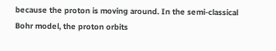because the proton is moving around. In the semi-classical Bohr model, the proton orbits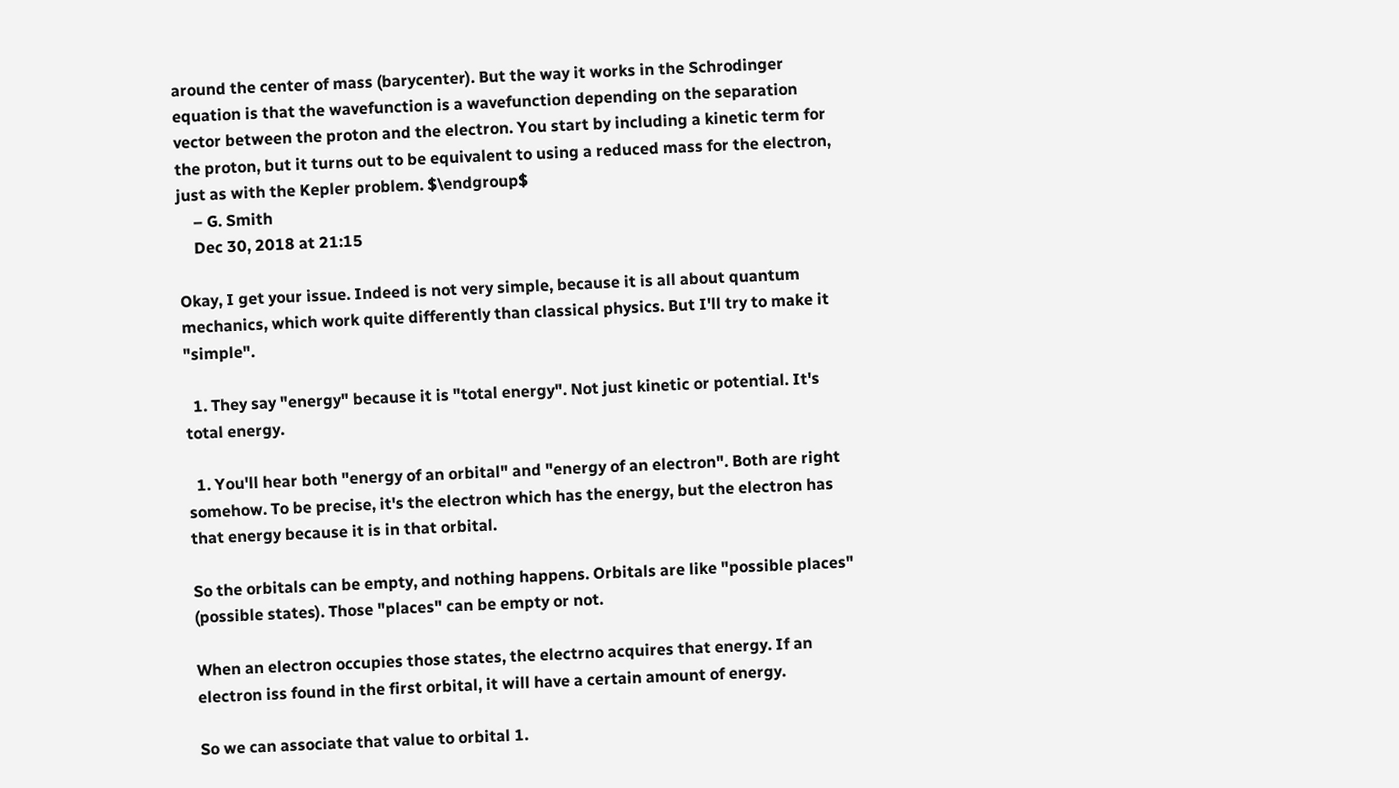around the center of mass (barycenter). But the way it works in the Schrodinger equation is that the wavefunction is a wavefunction depending on the separation vector between the proton and the electron. You start by including a kinetic term for the proton, but it turns out to be equivalent to using a reduced mass for the electron, just as with the Kepler problem. $\endgroup$
    – G. Smith
    Dec 30, 2018 at 21:15

Okay, I get your issue. Indeed is not very simple, because it is all about quantum mechanics, which work quite differently than classical physics. But I'll try to make it "simple".

  1. They say "energy" because it is "total energy". Not just kinetic or potential. It's total energy.

  1. You'll hear both "energy of an orbital" and "energy of an electron". Both are right somehow. To be precise, it's the electron which has the energy, but the electron has that energy because it is in that orbital.

So the orbitals can be empty, and nothing happens. Orbitals are like "possible places" (possible states). Those "places" can be empty or not.

When an electron occupies those states, the electrno acquires that energy. If an electron iss found in the first orbital, it will have a certain amount of energy.

So we can associate that value to orbital 1.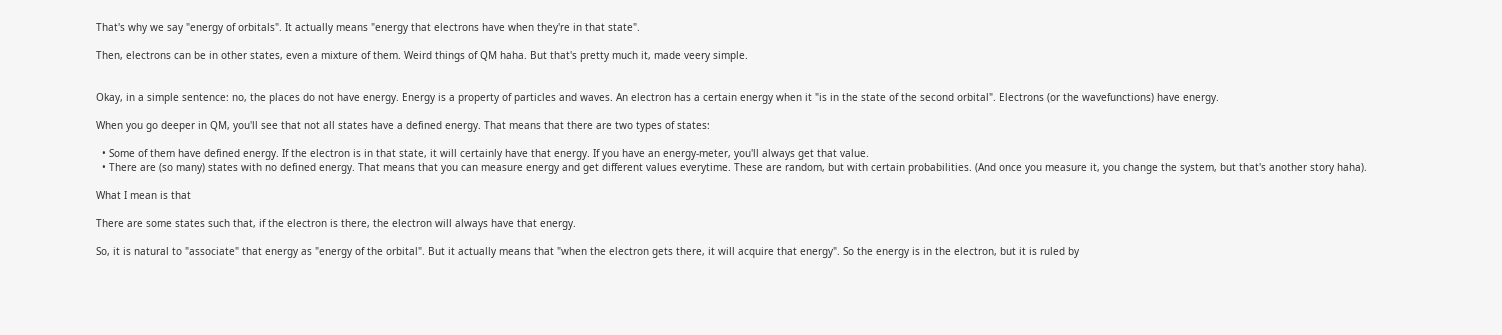That's why we say "energy of orbitals". It actually means "energy that electrons have when they're in that state".

Then, electrons can be in other states, even a mixture of them. Weird things of QM haha. But that's pretty much it, made veery simple.


Okay, in a simple sentence: no, the places do not have energy. Energy is a property of particles and waves. An electron has a certain energy when it "is in the state of the second orbital". Electrons (or the wavefunctions) have energy.

When you go deeper in QM, you'll see that not all states have a defined energy. That means that there are two types of states:

  • Some of them have defined energy. If the electron is in that state, it will certainly have that energy. If you have an energy-meter, you'll always get that value.
  • There are (so many) states with no defined energy. That means that you can measure energy and get different values everytime. These are random, but with certain probabilities. (And once you measure it, you change the system, but that's another story haha).

What I mean is that

There are some states such that, if the electron is there, the electron will always have that energy.

So, it is natural to "associate" that energy as "energy of the orbital". But it actually means that "when the electron gets there, it will acquire that energy". So the energy is in the electron, but it is ruled by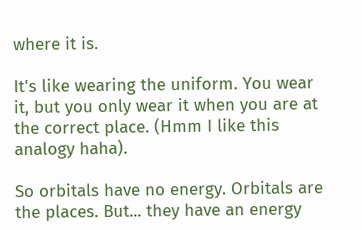where it is.

It's like wearing the uniform. You wear it, but you only wear it when you are at the correct place. (Hmm I like this analogy haha).

So orbitals have no energy. Orbitals are the places. But... they have an energy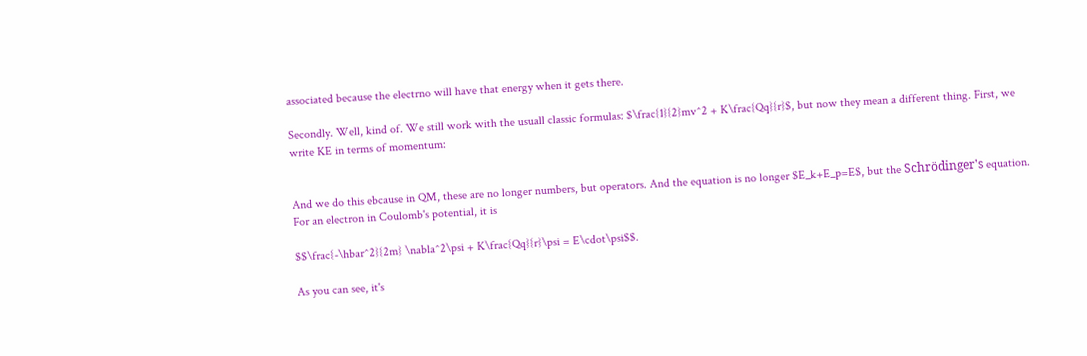associated because the electrno will have that energy when it gets there.

Secondly. Well, kind of. We still work with the usuall classic formulas: $\frac{1}{2}mv^2 + K\frac{Qq}{r}$, but now they mean a different thing. First, we write KE in terms of momentum:


And we do this ebcause in QM, these are no longer numbers, but operators. And the equation is no longer $E_k+E_p=E$, but the Schrödinger's equation. For an electron in Coulomb's potential, it is

$$\frac{-\hbar^2}{2m} \nabla^2\psi + K\frac{Qq}{r}\psi = E\cdot\psi$$.

As you can see, it's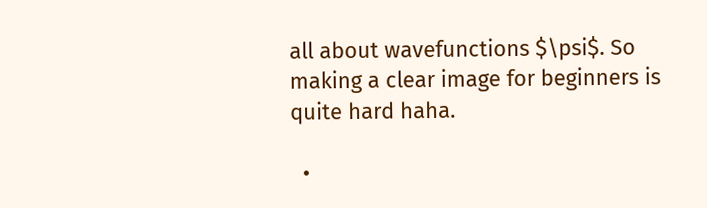all about wavefunctions $\psi$. So making a clear image for beginners is quite hard haha.

  •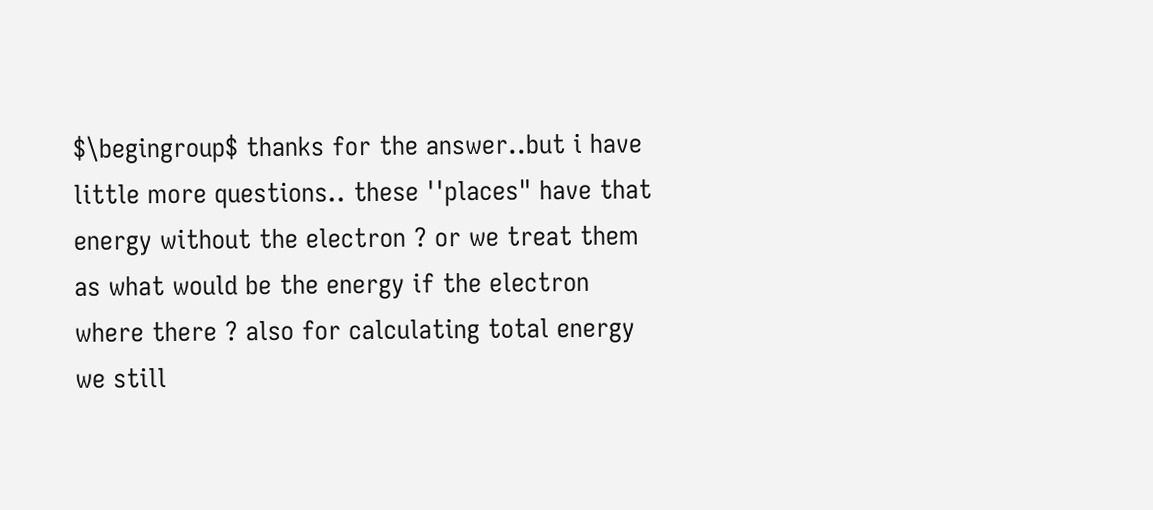$\begingroup$ thanks for the answer..but i have little more questions.. these ''places" have that energy without the electron ? or we treat them as what would be the energy if the electron where there ? also for calculating total energy we still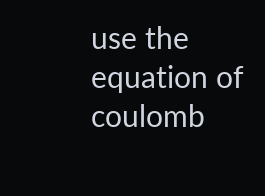use the equation of coulomb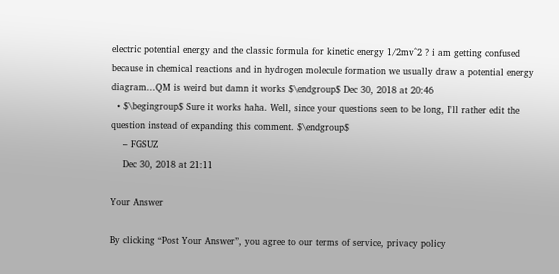electric potential energy and the classic formula for kinetic energy 1/2mv^2 ? i am getting confused because in chemical reactions and in hydrogen molecule formation we usually draw a potential energy diagram...QM is weird but damn it works $\endgroup$ Dec 30, 2018 at 20:46
  • $\begingroup$ Sure it works haha. Well, since your questions seen to be long, I'll rather edit the question instead of expanding this comment. $\endgroup$
    – FGSUZ
    Dec 30, 2018 at 21:11

Your Answer

By clicking “Post Your Answer”, you agree to our terms of service, privacy policy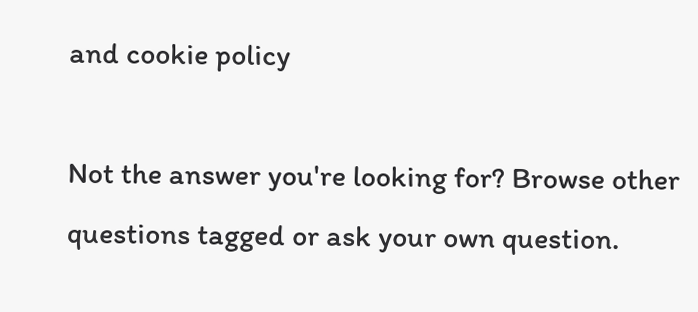and cookie policy

Not the answer you're looking for? Browse other questions tagged or ask your own question.